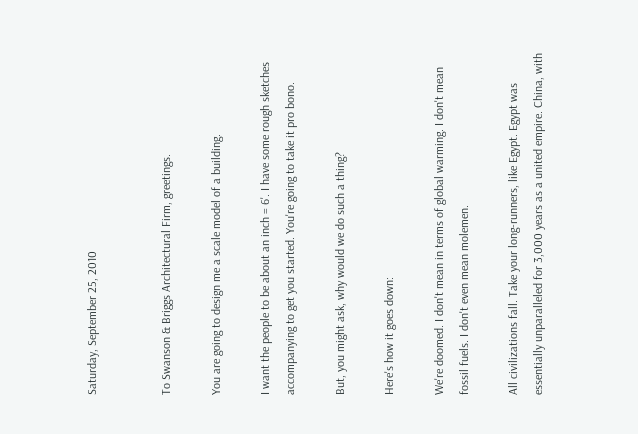Saturday, September 25, 2010


To Swanson & Briggs Architectural Firm, greetings.

You are going to design me a scale model of a building.

I want the people to be about an inch = 6'. I have some rough sketches accompanying to get you started. You're going to take it pro bono.

But, you might ask, why would we do such a thing?

Here's how it goes down:

We're doomed. I don't mean in terms of global warming. I don't mean fossil fuels. I don't even mean molemen.

All civilizations fall. Take your long-runners, like Egypt. Egypt was essentially unparalleled for 3,000 years as a united empire. China, with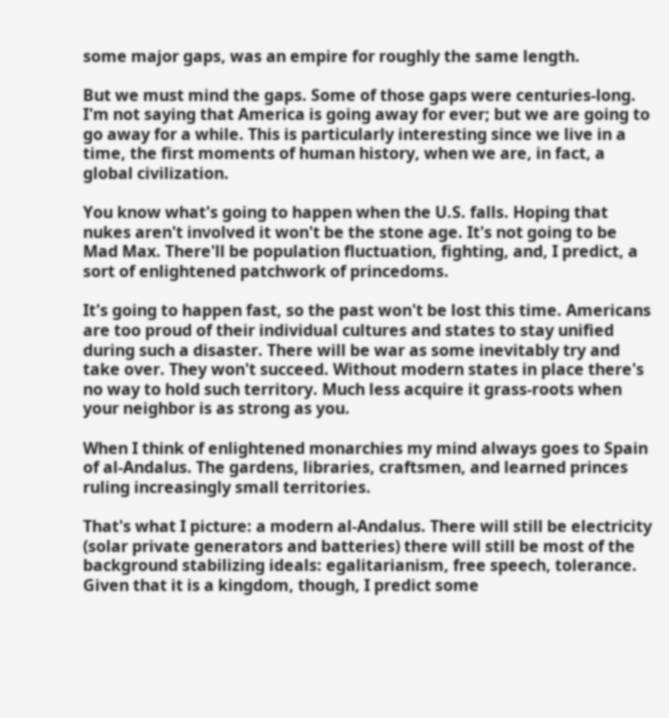some major gaps, was an empire for roughly the same length.

But we must mind the gaps. Some of those gaps were centuries-long. I'm not saying that America is going away for ever; but we are going to go away for a while. This is particularly interesting since we live in a time, the first moments of human history, when we are, in fact, a global civilization.

You know what's going to happen when the U.S. falls. Hoping that nukes aren't involved it won't be the stone age. It's not going to be Mad Max. There'll be population fluctuation, fighting, and, I predict, a sort of enlightened patchwork of princedoms.

It's going to happen fast, so the past won't be lost this time. Americans are too proud of their individual cultures and states to stay unified during such a disaster. There will be war as some inevitably try and take over. They won't succeed. Without modern states in place there's no way to hold such territory. Much less acquire it grass-roots when your neighbor is as strong as you.

When I think of enlightened monarchies my mind always goes to Spain of al-Andalus. The gardens, libraries, craftsmen, and learned princes ruling increasingly small territories.

That's what I picture: a modern al-Andalus. There will still be electricity (solar private generators and batteries) there will still be most of the background stabilizing ideals: egalitarianism, free speech, tolerance. Given that it is a kingdom, though, I predict some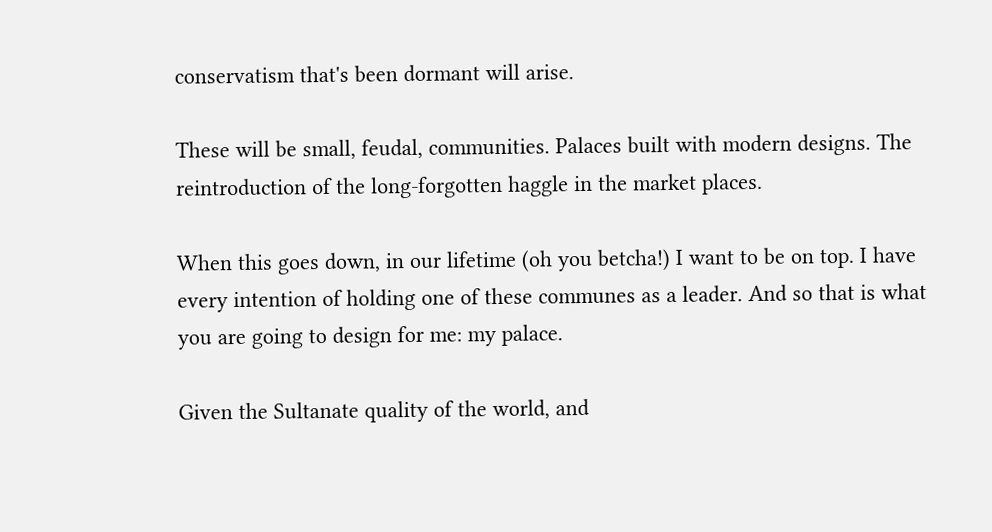conservatism that's been dormant will arise.

These will be small, feudal, communities. Palaces built with modern designs. The reintroduction of the long-forgotten haggle in the market places.

When this goes down, in our lifetime (oh you betcha!) I want to be on top. I have every intention of holding one of these communes as a leader. And so that is what you are going to design for me: my palace.

Given the Sultanate quality of the world, and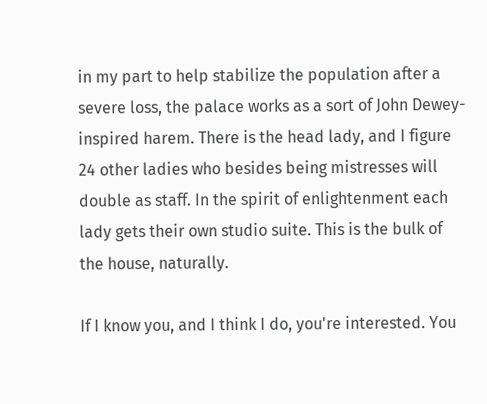in my part to help stabilize the population after a severe loss, the palace works as a sort of John Dewey-inspired harem. There is the head lady, and I figure 24 other ladies who besides being mistresses will double as staff. In the spirit of enlightenment each lady gets their own studio suite. This is the bulk of the house, naturally.

If I know you, and I think I do, you're interested. You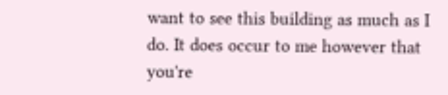want to see this building as much as I do. It does occur to me however that you're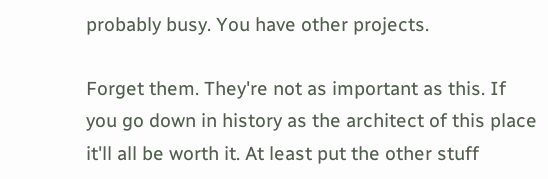probably busy. You have other projects.

Forget them. They're not as important as this. If you go down in history as the architect of this place it'll all be worth it. At least put the other stuff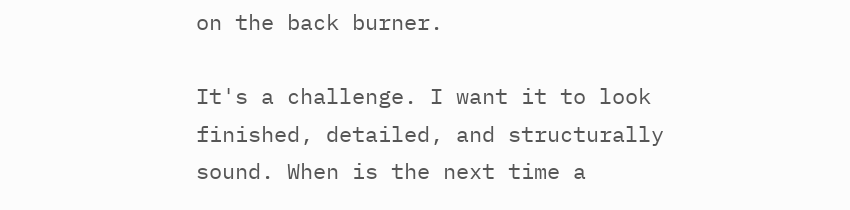on the back burner.

It's a challenge. I want it to look finished, detailed, and structurally sound. When is the next time a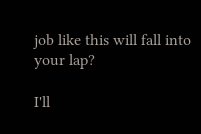job like this will fall into your lap?

I'll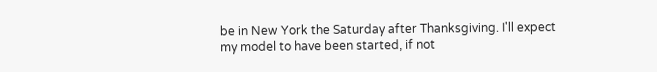be in New York the Saturday after Thanksgiving. I'll expect my model to have been started, if not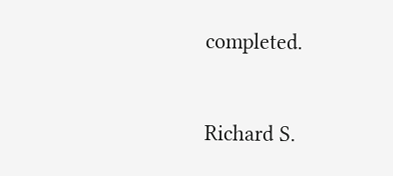completed.


Richard S.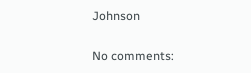Johnson

No comments: